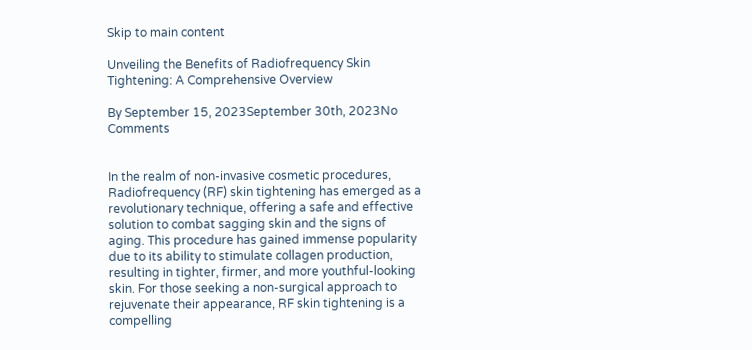Skip to main content

Unveiling the Benefits of Radiofrequency Skin Tightening: A Comprehensive Overview

By September 15, 2023September 30th, 2023No Comments


In the realm of non-invasive cosmetic procedures, Radiofrequency (RF) skin tightening has emerged as a revolutionary technique, offering a safe and effective solution to combat sagging skin and the signs of aging. This procedure has gained immense popularity due to its ability to stimulate collagen production, resulting in tighter, firmer, and more youthful-looking skin. For those seeking a non-surgical approach to rejuvenate their appearance, RF skin tightening is a compelling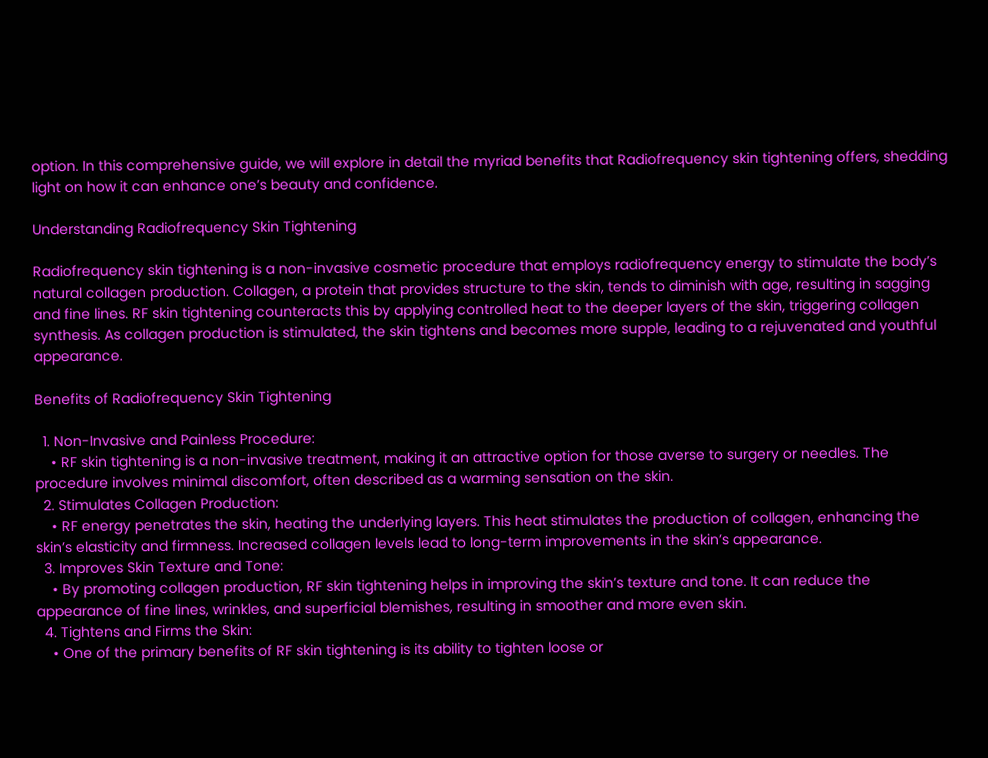option. In this comprehensive guide, we will explore in detail the myriad benefits that Radiofrequency skin tightening offers, shedding light on how it can enhance one’s beauty and confidence.

Understanding Radiofrequency Skin Tightening

Radiofrequency skin tightening is a non-invasive cosmetic procedure that employs radiofrequency energy to stimulate the body’s natural collagen production. Collagen, a protein that provides structure to the skin, tends to diminish with age, resulting in sagging and fine lines. RF skin tightening counteracts this by applying controlled heat to the deeper layers of the skin, triggering collagen synthesis. As collagen production is stimulated, the skin tightens and becomes more supple, leading to a rejuvenated and youthful appearance.

Benefits of Radiofrequency Skin Tightening

  1. Non-Invasive and Painless Procedure:
    • RF skin tightening is a non-invasive treatment, making it an attractive option for those averse to surgery or needles. The procedure involves minimal discomfort, often described as a warming sensation on the skin.
  2. Stimulates Collagen Production:
    • RF energy penetrates the skin, heating the underlying layers. This heat stimulates the production of collagen, enhancing the skin’s elasticity and firmness. Increased collagen levels lead to long-term improvements in the skin’s appearance.
  3. Improves Skin Texture and Tone:
    • By promoting collagen production, RF skin tightening helps in improving the skin’s texture and tone. It can reduce the appearance of fine lines, wrinkles, and superficial blemishes, resulting in smoother and more even skin.
  4. Tightens and Firms the Skin:
    • One of the primary benefits of RF skin tightening is its ability to tighten loose or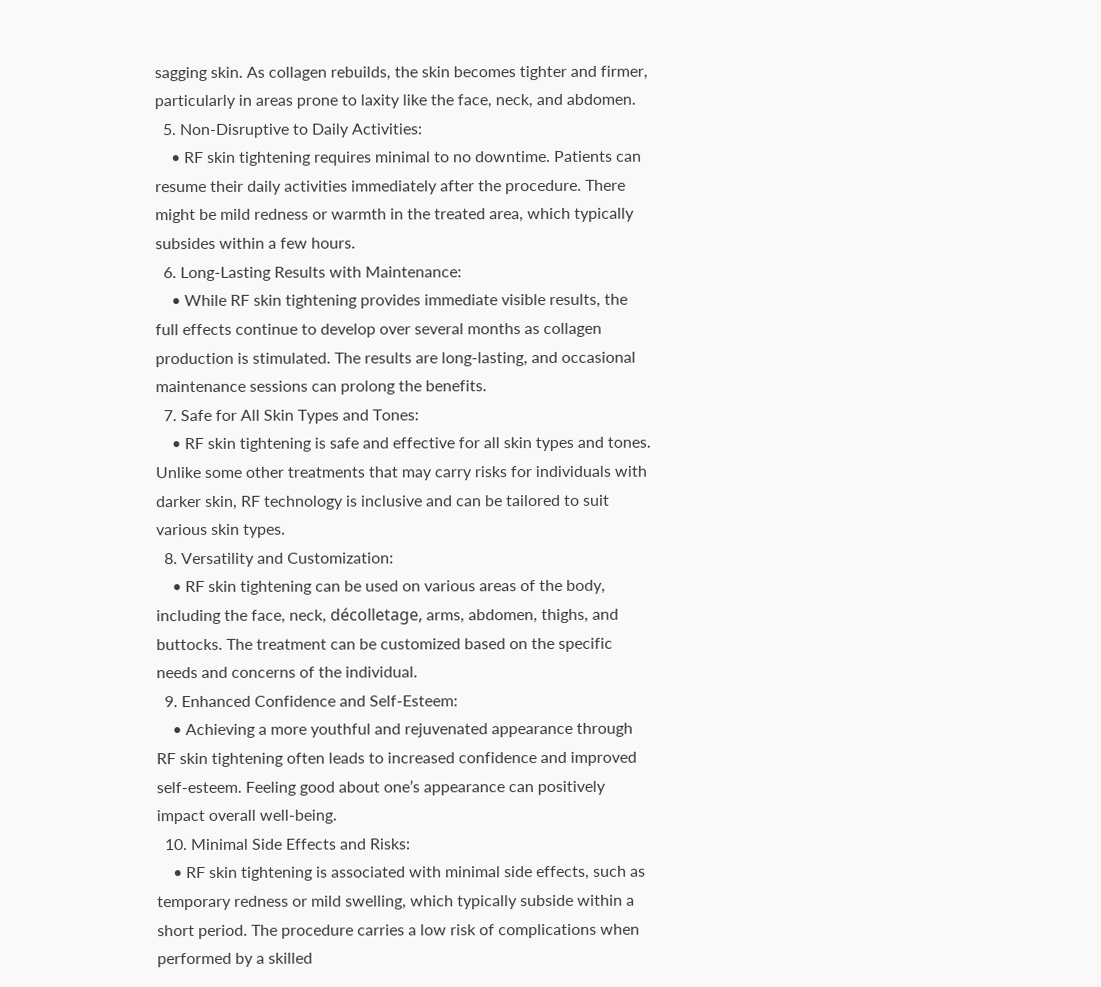sagging skin. As collagen rebuilds, the skin becomes tighter and firmer, particularly in areas prone to laxity like the face, neck, and abdomen.
  5. Non-Disruptive to Daily Activities:
    • RF skin tightening requires minimal to no downtime. Patients can resume their daily activities immediately after the procedure. There might be mild redness or warmth in the treated area, which typically subsides within a few hours.
  6. Long-Lasting Results with Maintenance:
    • While RF skin tightening provides immediate visible results, the full effects continue to develop over several months as collagen production is stimulated. The results are long-lasting, and occasional maintenance sessions can prolong the benefits.
  7. Safe for All Skin Types and Tones:
    • RF skin tightening is safe and effective for all skin types and tones. Unlike some other treatments that may carry risks for individuals with darker skin, RF technology is inclusive and can be tailored to suit various skin types.
  8. Versatility and Customization:
    • RF skin tightening can be used on various areas of the body, including the face, neck, décolletage, arms, abdomen, thighs, and buttocks. The treatment can be customized based on the specific needs and concerns of the individual.
  9. Enhanced Confidence and Self-Esteem:
    • Achieving a more youthful and rejuvenated appearance through RF skin tightening often leads to increased confidence and improved self-esteem. Feeling good about one’s appearance can positively impact overall well-being.
  10. Minimal Side Effects and Risks:
    • RF skin tightening is associated with minimal side effects, such as temporary redness or mild swelling, which typically subside within a short period. The procedure carries a low risk of complications when performed by a skilled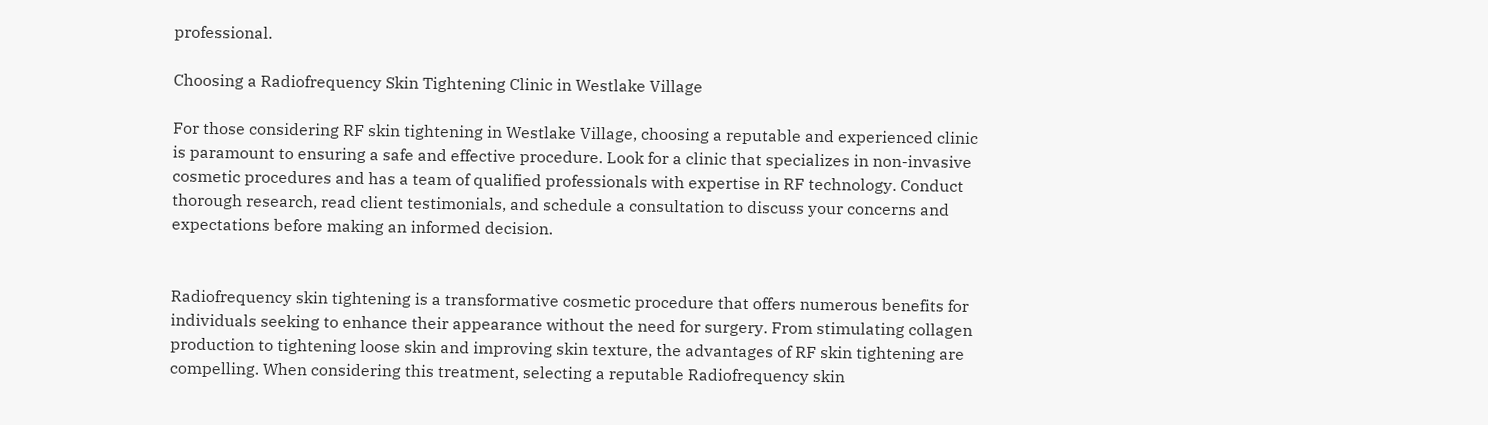professional.

Choosing a Radiofrequency Skin Tightening Clinic in Westlake Village

For those considering RF skin tightening in Westlake Village, choosing a reputable and experienced clinic is paramount to ensuring a safe and effective procedure. Look for a clinic that specializes in non-invasive cosmetic procedures and has a team of qualified professionals with expertise in RF technology. Conduct thorough research, read client testimonials, and schedule a consultation to discuss your concerns and expectations before making an informed decision.


Radiofrequency skin tightening is a transformative cosmetic procedure that offers numerous benefits for individuals seeking to enhance their appearance without the need for surgery. From stimulating collagen production to tightening loose skin and improving skin texture, the advantages of RF skin tightening are compelling. When considering this treatment, selecting a reputable Radiofrequency skin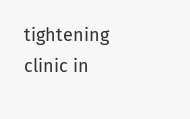tightening clinic in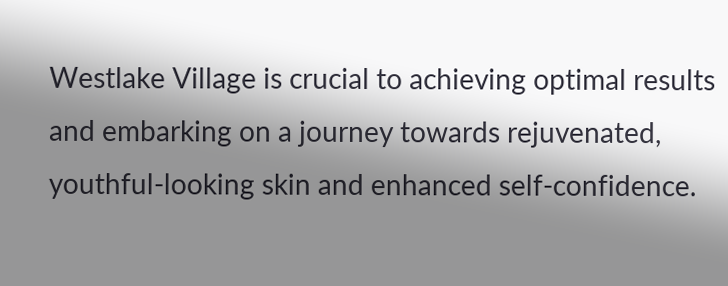Westlake Village is crucial to achieving optimal results and embarking on a journey towards rejuvenated, youthful-looking skin and enhanced self-confidence.